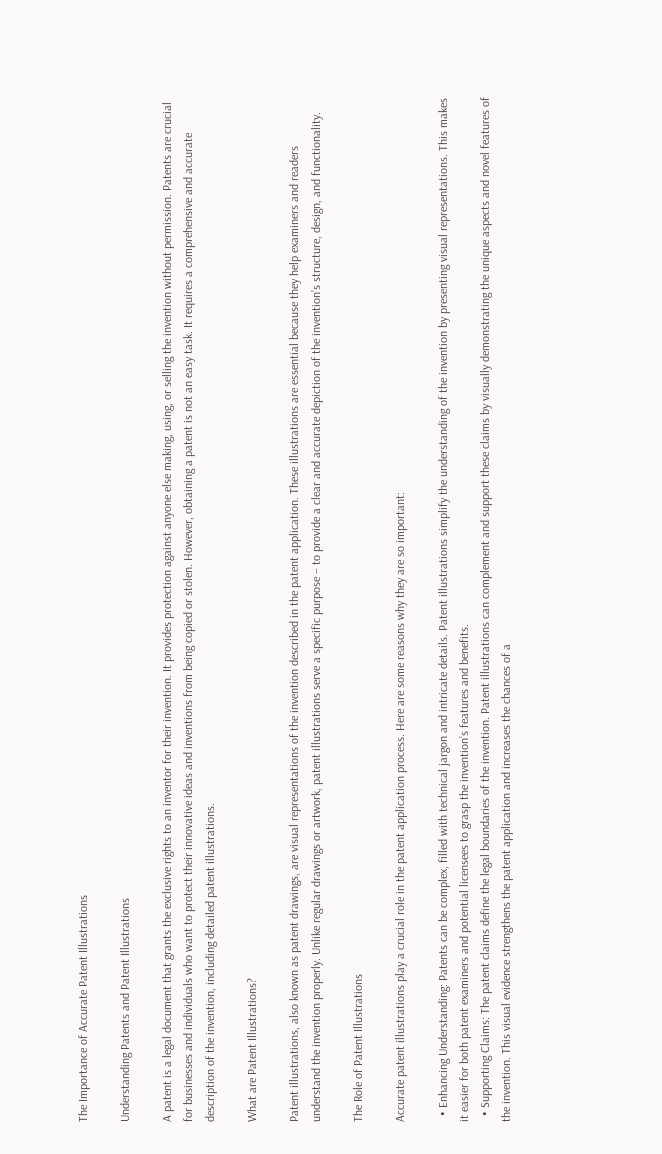The Importance of Accurate Patent Illustrations

Understanding Patents and Patent Illustrations

A patent is a legal document that grants the exclusive rights to an inventor for their invention. It provides protection against anyone else making, using, or selling the invention without permission. Patents are crucial for businesses and individuals who want to protect their innovative ideas and inventions from being copied or stolen. However, obtaining a patent is not an easy task. It requires a comprehensive and accurate description of the invention, including detailed patent illustrations.

What are Patent Illustrations?

Patent illustrations, also known as patent drawings, are visual representations of the invention described in the patent application. These illustrations are essential because they help examiners and readers understand the invention properly. Unlike regular drawings or artwork, patent illustrations serve a specific purpose – to provide a clear and accurate depiction of the invention’s structure, design, and functionality.

The Role of Patent Illustrations

Accurate patent illustrations play a crucial role in the patent application process. Here are some reasons why they are so important:

  • Enhancing Understanding: Patents can be complex, filled with technical jargon and intricate details. Patent illustrations simplify the understanding of the invention by presenting visual representations. This makes it easier for both patent examiners and potential licensees to grasp the invention’s features and benefits.
  • Supporting Claims: The patent claims define the legal boundaries of the invention. Patent illustrations can complement and support these claims by visually demonstrating the unique aspects and novel features of the invention. This visual evidence strengthens the patent application and increases the chances of a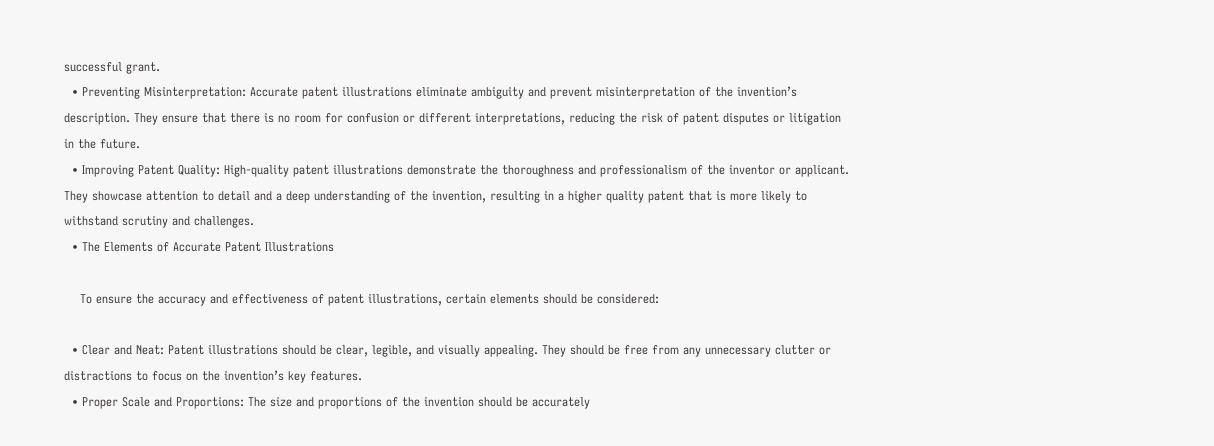successful grant.
  • Preventing Misinterpretation: Accurate patent illustrations eliminate ambiguity and prevent misinterpretation of the invention’s description. They ensure that there is no room for confusion or different interpretations, reducing the risk of patent disputes or litigation in the future.
  • Improving Patent Quality: High-quality patent illustrations demonstrate the thoroughness and professionalism of the inventor or applicant. They showcase attention to detail and a deep understanding of the invention, resulting in a higher quality patent that is more likely to withstand scrutiny and challenges.
  • The Elements of Accurate Patent Illustrations

    To ensure the accuracy and effectiveness of patent illustrations, certain elements should be considered:

  • Clear and Neat: Patent illustrations should be clear, legible, and visually appealing. They should be free from any unnecessary clutter or distractions to focus on the invention’s key features.
  • Proper Scale and Proportions: The size and proportions of the invention should be accurately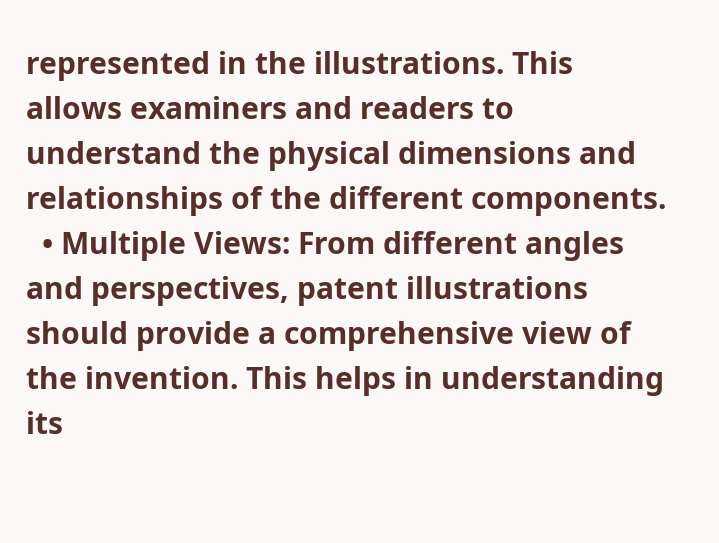represented in the illustrations. This allows examiners and readers to understand the physical dimensions and relationships of the different components.
  • Multiple Views: From different angles and perspectives, patent illustrations should provide a comprehensive view of the invention. This helps in understanding its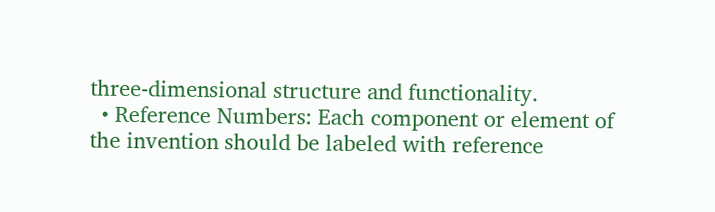three-dimensional structure and functionality.
  • Reference Numbers: Each component or element of the invention should be labeled with reference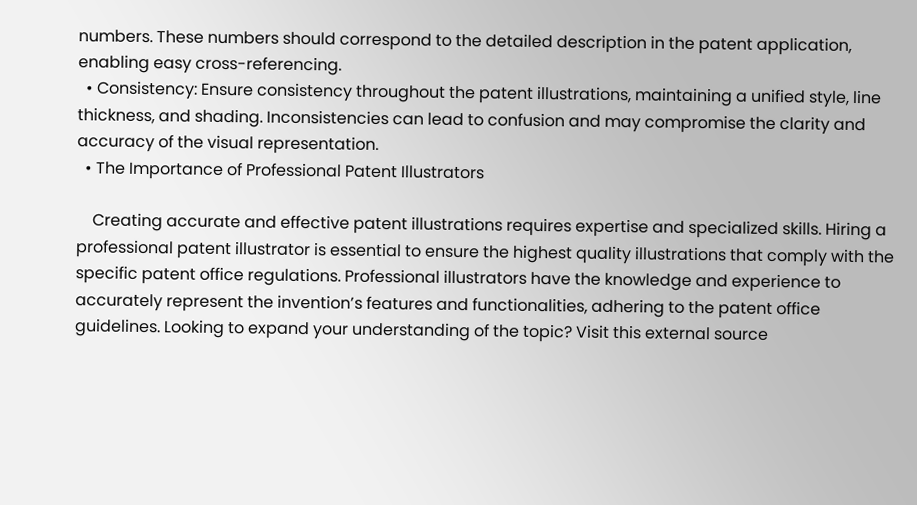numbers. These numbers should correspond to the detailed description in the patent application, enabling easy cross-referencing.
  • Consistency: Ensure consistency throughout the patent illustrations, maintaining a unified style, line thickness, and shading. Inconsistencies can lead to confusion and may compromise the clarity and accuracy of the visual representation.
  • The Importance of Professional Patent Illustrators

    Creating accurate and effective patent illustrations requires expertise and specialized skills. Hiring a professional patent illustrator is essential to ensure the highest quality illustrations that comply with the specific patent office regulations. Professional illustrators have the knowledge and experience to accurately represent the invention’s features and functionalities, adhering to the patent office guidelines. Looking to expand your understanding of the topic? Visit this external source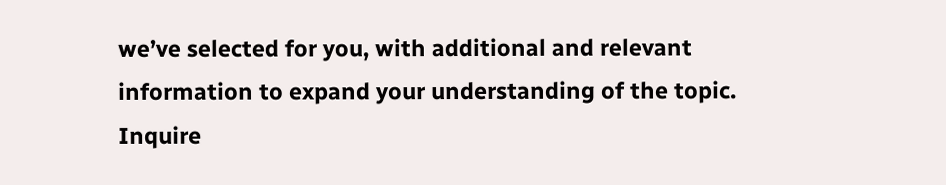we’ve selected for you, with additional and relevant information to expand your understanding of the topic. Inquire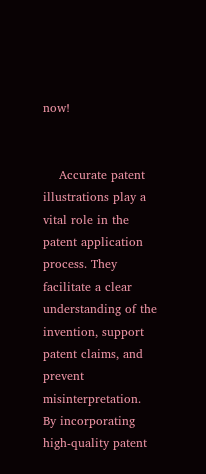now!


    Accurate patent illustrations play a vital role in the patent application process. They facilitate a clear understanding of the invention, support patent claims, and prevent misinterpretation. By incorporating high-quality patent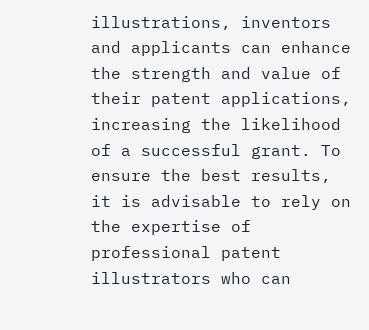illustrations, inventors and applicants can enhance the strength and value of their patent applications, increasing the likelihood of a successful grant. To ensure the best results, it is advisable to rely on the expertise of professional patent illustrators who can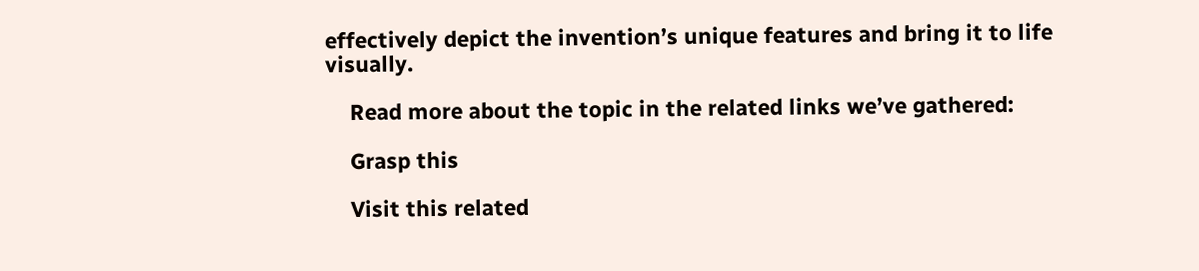effectively depict the invention’s unique features and bring it to life visually.

    Read more about the topic in the related links we’ve gathered:

    Grasp this

    Visit this related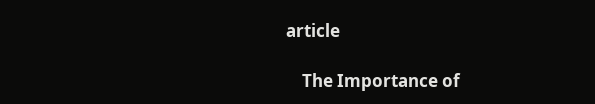article

    The Importance of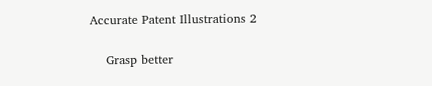Accurate Patent Illustrations 2

    Grasp better